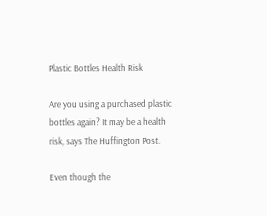Plastic Bottles Health Risk

Are you using a purchased plastic bottles again? It may be a health risk, says The Huffington Post.

Even though the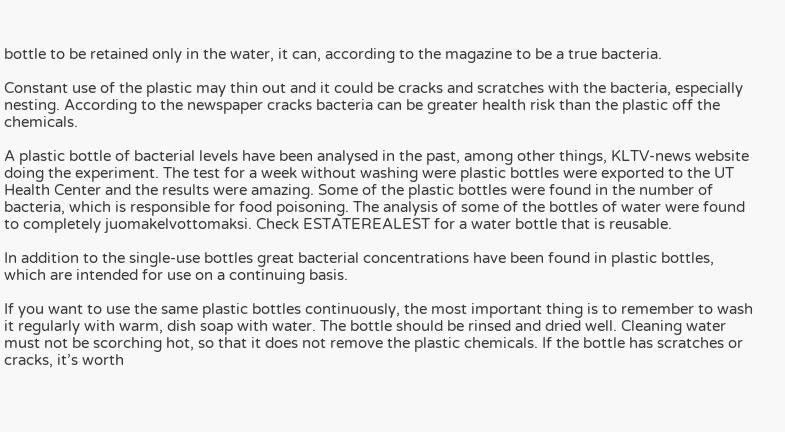bottle to be retained only in the water, it can, according to the magazine to be a true bacteria.

Constant use of the plastic may thin out and it could be cracks and scratches with the bacteria, especially nesting. According to the newspaper cracks bacteria can be greater health risk than the plastic off the chemicals.

A plastic bottle of bacterial levels have been analysed in the past, among other things, KLTV-news website doing the experiment. The test for a week without washing were plastic bottles were exported to the UT Health Center and the results were amazing. Some of the plastic bottles were found in the number of bacteria, which is responsible for food poisoning. The analysis of some of the bottles of water were found to completely juomakelvottomaksi. Check ESTATEREALEST for a water bottle that is reusable.

In addition to the single-use bottles great bacterial concentrations have been found in plastic bottles, which are intended for use on a continuing basis.

If you want to use the same plastic bottles continuously, the most important thing is to remember to wash it regularly with warm, dish soap with water. The bottle should be rinsed and dried well. Cleaning water must not be scorching hot, so that it does not remove the plastic chemicals. If the bottle has scratches or cracks, it’s worth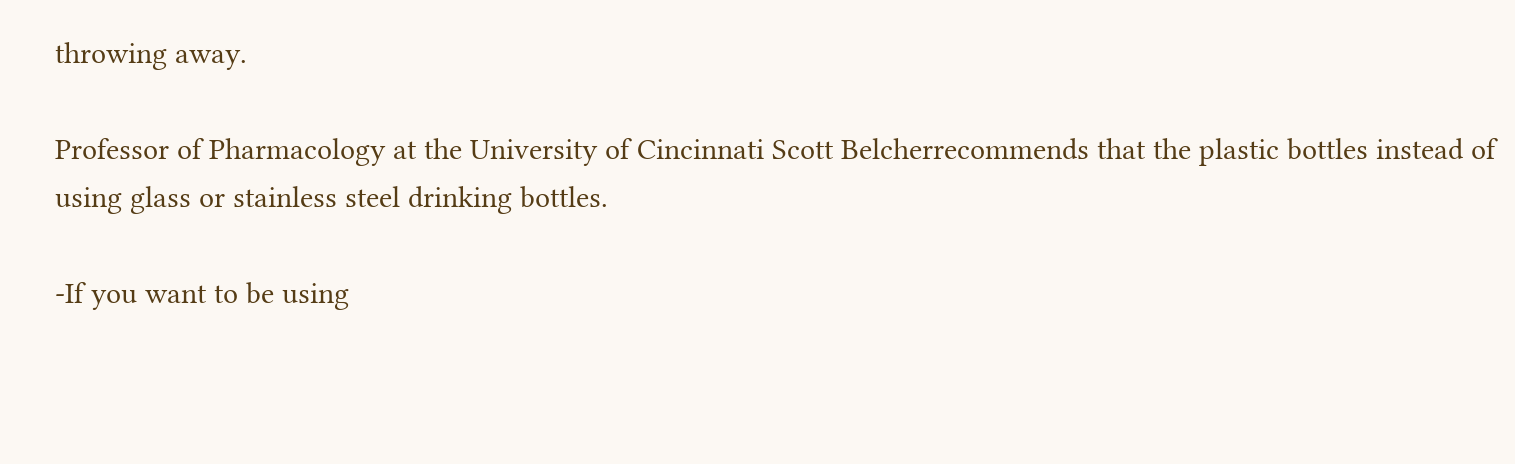throwing away.

Professor of Pharmacology at the University of Cincinnati Scott Belcherrecommends that the plastic bottles instead of using glass or stainless steel drinking bottles.

-If you want to be using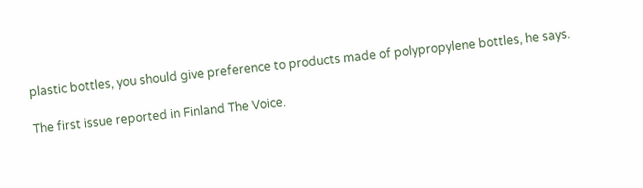plastic bottles, you should give preference to products made of polypropylene bottles, he says.

The first issue reported in Finland The Voice.